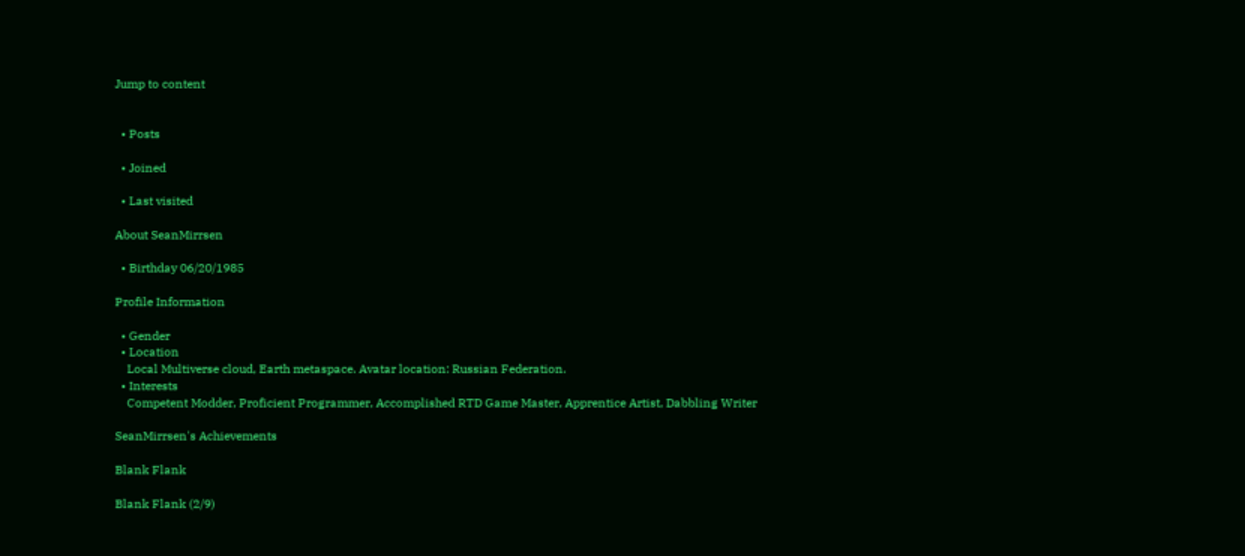Jump to content


  • Posts

  • Joined

  • Last visited

About SeanMirrsen

  • Birthday 06/20/1985

Profile Information

  • Gender
  • Location
    Local Multiverse cloud, Earth metaspace. Avatar location: Russian Federation.
  • Interests
    Competent Modder, Proficient Programmer, Accomplished RTD Game Master, Apprentice Artist, Dabbling Writer

SeanMirrsen's Achievements

Blank Flank

Blank Flank (2/9)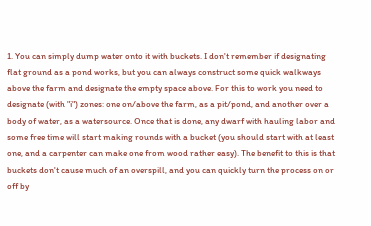1. You can simply dump water onto it with buckets. I don't remember if designating flat ground as a pond works, but you can always construct some quick walkways above the farm and designate the empty space above. For this to work you need to designate (with "i") zones: one on/above the farm, as a pit/pond, and another over a body of water, as a watersource. Once that is done, any dwarf with hauling labor and some free time will start making rounds with a bucket (you should start with at least one, and a carpenter can make one from wood rather easy). The benefit to this is that buckets don't cause much of an overspill, and you can quickly turn the process on or off by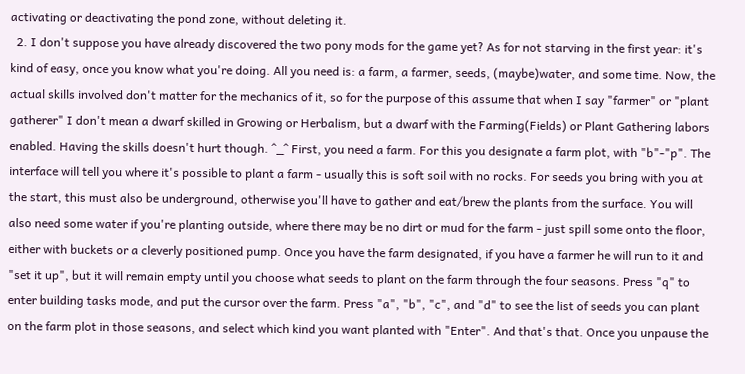activating or deactivating the pond zone, without deleting it.
  2. I don't suppose you have already discovered the two pony mods for the game yet? As for not starving in the first year: it's kind of easy, once you know what you're doing. All you need is: a farm, a farmer, seeds, (maybe)water, and some time. Now, the actual skills involved don't matter for the mechanics of it, so for the purpose of this assume that when I say "farmer" or "plant gatherer" I don't mean a dwarf skilled in Growing or Herbalism, but a dwarf with the Farming(Fields) or Plant Gathering labors enabled. Having the skills doesn't hurt though. ^_^ First, you need a farm. For this you designate a farm plot, with "b"-"p". The interface will tell you where it's possible to plant a farm - usually this is soft soil with no rocks. For seeds you bring with you at the start, this must also be underground, otherwise you'll have to gather and eat/brew the plants from the surface. You will also need some water if you're planting outside, where there may be no dirt or mud for the farm - just spill some onto the floor, either with buckets or a cleverly positioned pump. Once you have the farm designated, if you have a farmer he will run to it and "set it up", but it will remain empty until you choose what seeds to plant on the farm through the four seasons. Press "q" to enter building tasks mode, and put the cursor over the farm. Press "a", "b", "c", and "d" to see the list of seeds you can plant on the farm plot in those seasons, and select which kind you want planted with "Enter". And that's that. Once you unpause the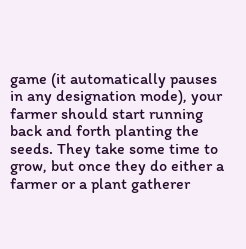game (it automatically pauses in any designation mode), your farmer should start running back and forth planting the seeds. They take some time to grow, but once they do either a farmer or a plant gatherer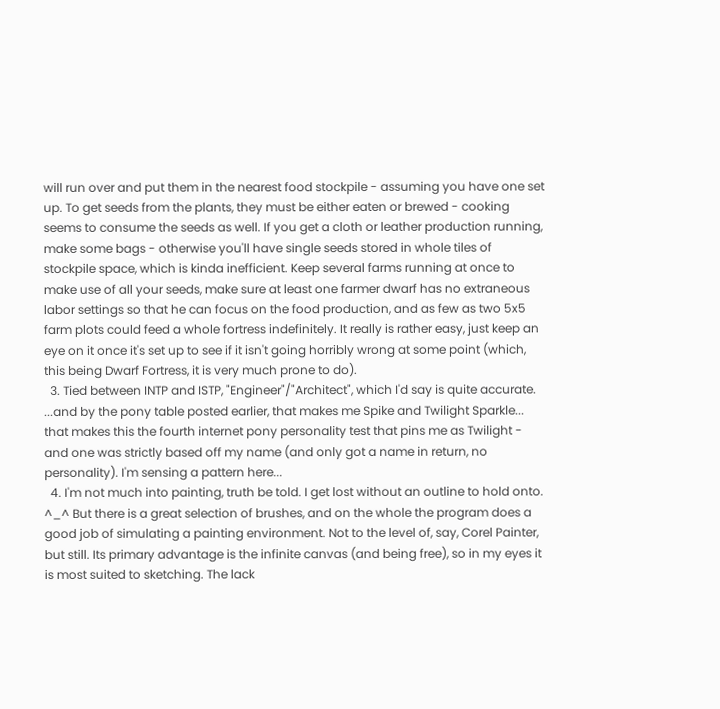will run over and put them in the nearest food stockpile - assuming you have one set up. To get seeds from the plants, they must be either eaten or brewed - cooking seems to consume the seeds as well. If you get a cloth or leather production running, make some bags - otherwise you'll have single seeds stored in whole tiles of stockpile space, which is kinda inefficient. Keep several farms running at once to make use of all your seeds, make sure at least one farmer dwarf has no extraneous labor settings so that he can focus on the food production, and as few as two 5x5 farm plots could feed a whole fortress indefinitely. It really is rather easy, just keep an eye on it once it's set up to see if it isn't going horribly wrong at some point (which, this being Dwarf Fortress, it is very much prone to do).
  3. Tied between INTP and ISTP, "Engineer"/"Architect", which I'd say is quite accurate. ...and by the pony table posted earlier, that makes me Spike and Twilight Sparkle... that makes this the fourth internet pony personality test that pins me as Twilight - and one was strictly based off my name (and only got a name in return, no personality). I'm sensing a pattern here...
  4. I'm not much into painting, truth be told. I get lost without an outline to hold onto. ^_^ But there is a great selection of brushes, and on the whole the program does a good job of simulating a painting environment. Not to the level of, say, Corel Painter, but still. Its primary advantage is the infinite canvas (and being free), so in my eyes it is most suited to sketching. The lack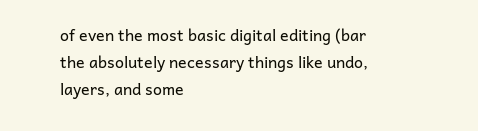of even the most basic digital editing (bar the absolutely necessary things like undo, layers, and some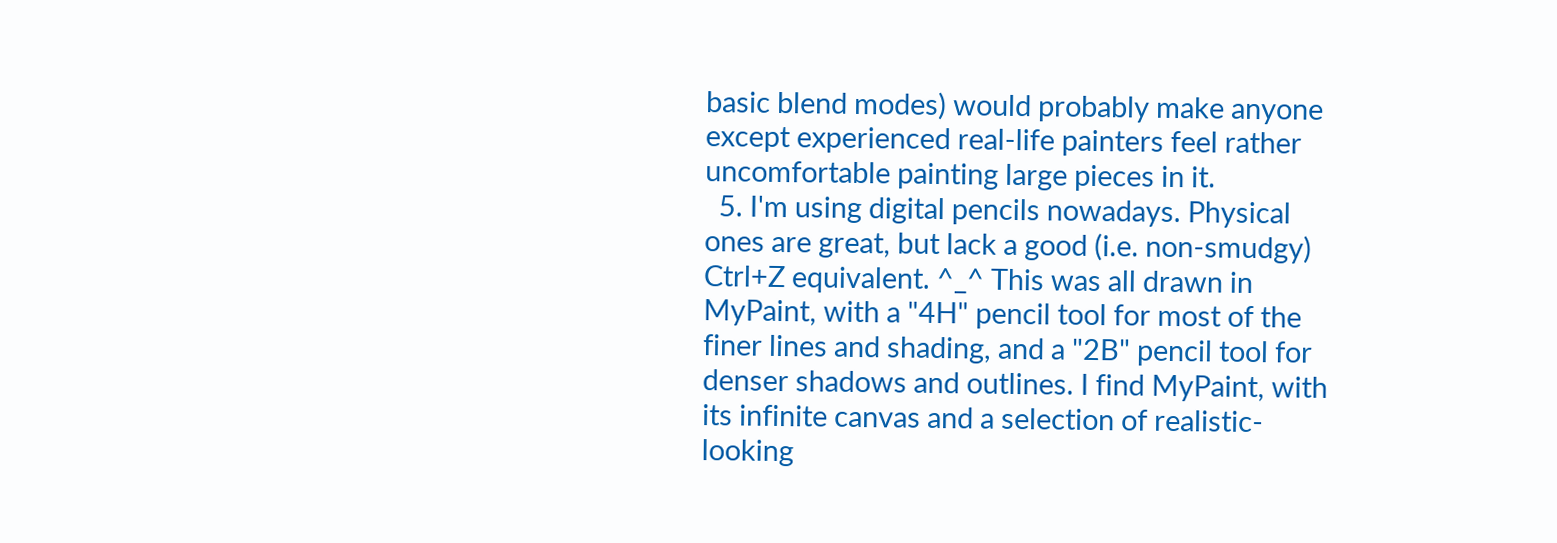basic blend modes) would probably make anyone except experienced real-life painters feel rather uncomfortable painting large pieces in it.
  5. I'm using digital pencils nowadays. Physical ones are great, but lack a good (i.e. non-smudgy) Ctrl+Z equivalent. ^_^ This was all drawn in MyPaint, with a "4H" pencil tool for most of the finer lines and shading, and a "2B" pencil tool for denser shadows and outlines. I find MyPaint, with its infinite canvas and a selection of realistic-looking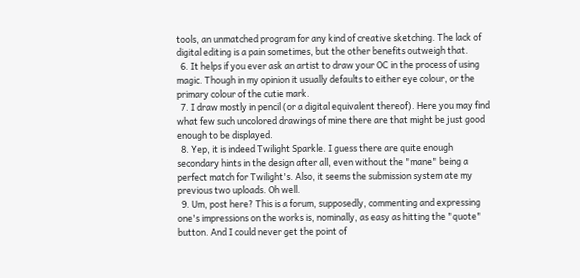tools, an unmatched program for any kind of creative sketching. The lack of digital editing is a pain sometimes, but the other benefits outweigh that.
  6. It helps if you ever ask an artist to draw your OC in the process of using magic. Though in my opinion it usually defaults to either eye colour, or the primary colour of the cutie mark.
  7. I draw mostly in pencil (or a digital equivalent thereof). Here you may find what few such uncolored drawings of mine there are that might be just good enough to be displayed.
  8. Yep, it is indeed Twilight Sparkle. I guess there are quite enough secondary hints in the design after all, even without the "mane" being a perfect match for Twilight's. Also, it seems the submission system ate my previous two uploads. Oh well.
  9. Um, post here? This is a forum, supposedly, commenting and expressing one's impressions on the works is, nominally, as easy as hitting the "quote" button. And I could never get the point of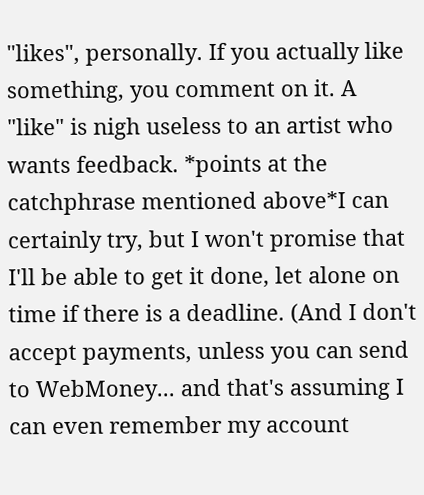"likes", personally. If you actually like something, you comment on it. A "like" is nigh useless to an artist who wants feedback. *points at the catchphrase mentioned above*I can certainly try, but I won't promise that I'll be able to get it done, let alone on time if there is a deadline. (And I don't accept payments, unless you can send to WebMoney... and that's assuming I can even remember my account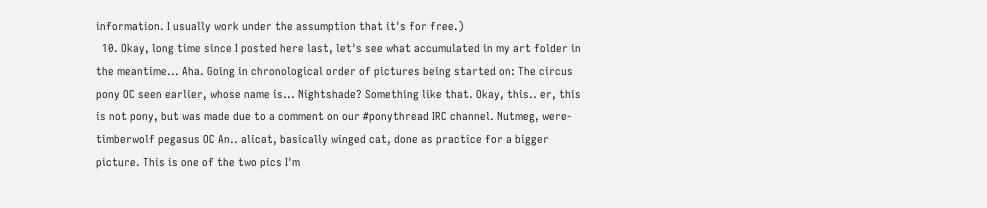information. I usually work under the assumption that it's for free.)
  10. Okay, long time since I posted here last, let's see what accumulated in my art folder in the meantime... Aha. Going in chronological order of pictures being started on: The circus pony OC seen earlier, whose name is... Nightshade? Something like that. Okay, this.. er, this is not pony, but was made due to a comment on our #ponythread IRC channel. Nutmeg, were-timberwolf pegasus OC An.. alicat, basically winged cat, done as practice for a bigger picture. This is one of the two pics I'm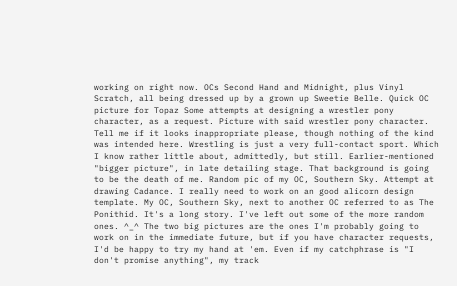working on right now. OCs Second Hand and Midnight, plus Vinyl Scratch, all being dressed up by a grown up Sweetie Belle. Quick OC picture for Topaz Some attempts at designing a wrestler pony character, as a request. Picture with said wrestler pony character. Tell me if it looks inappropriate please, though nothing of the kind was intended here. Wrestling is just a very full-contact sport. Which I know rather little about, admittedly, but still. Earlier-mentioned "bigger picture", in late detailing stage. That background is going to be the death of me. Random pic of my OC, Southern Sky. Attempt at drawing Cadance. I really need to work on an good alicorn design template. My OC, Southern Sky, next to another OC referred to as The Ponithid. It's a long story. I've left out some of the more random ones. ^_^ The two big pictures are the ones I'm probably going to work on in the immediate future, but if you have character requests, I'd be happy to try my hand at 'em. Even if my catchphrase is "I don't promise anything", my track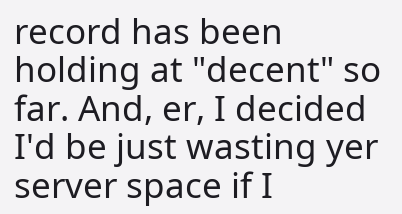record has been holding at "decent" so far. And, er, I decided I'd be just wasting yer server space if I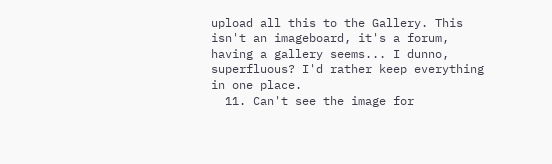upload all this to the Gallery. This isn't an imageboard, it's a forum, having a gallery seems... I dunno, superfluous? I'd rather keep everything in one place.
  11. Can't see the image for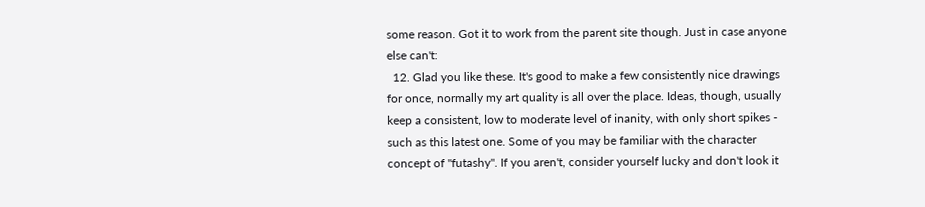some reason. Got it to work from the parent site though. Just in case anyone else can't:
  12. Glad you like these. It's good to make a few consistently nice drawings for once, normally my art quality is all over the place. Ideas, though, usually keep a consistent, low to moderate level of inanity, with only short spikes - such as this latest one. Some of you may be familiar with the character concept of "futashy". If you aren't, consider yourself lucky and don't look it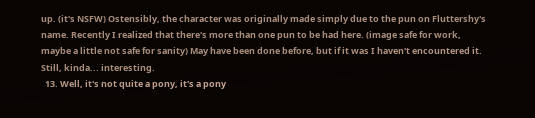up. (it's NSFW) Ostensibly, the character was originally made simply due to the pun on Fluttershy's name. Recently I realized that there's more than one pun to be had here. (image safe for work, maybe a little not safe for sanity) May have been done before, but if it was I haven't encountered it. Still, kinda... interesting.
  13. Well, it's not quite a pony, it's a pony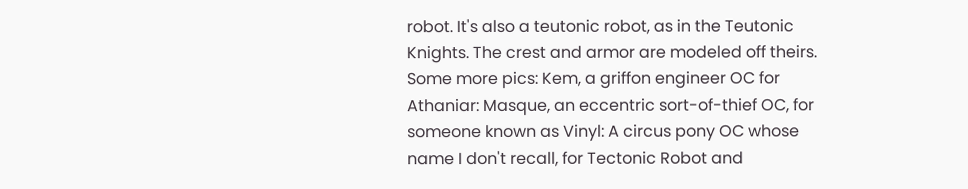robot. It's also a teutonic robot, as in the Teutonic Knights. The crest and armor are modeled off theirs. Some more pics: Kem, a griffon engineer OC for Athaniar: Masque, an eccentric sort-of-thief OC, for someone known as Vinyl: A circus pony OC whose name I don't recall, for Tectonic Robot and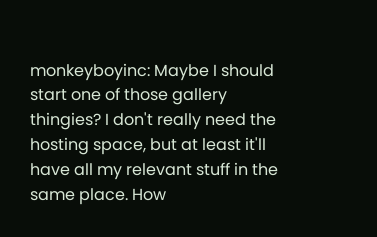monkeyboyinc: Maybe I should start one of those gallery thingies? I don't really need the hosting space, but at least it'll have all my relevant stuff in the same place. How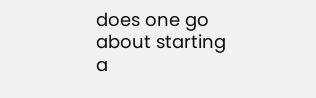does one go about starting a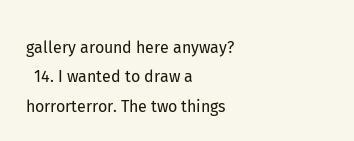gallery around here anyway?
  14. I wanted to draw a horrorterror. The two things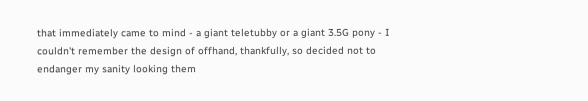that immediately came to mind - a giant teletubby or a giant 3.5G pony - I couldn't remember the design of offhand, thankfully, so decided not to endanger my sanity looking them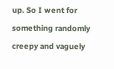up. So I went for something randomly creepy and vaguely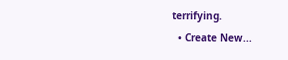terrifying.
  • Create New...